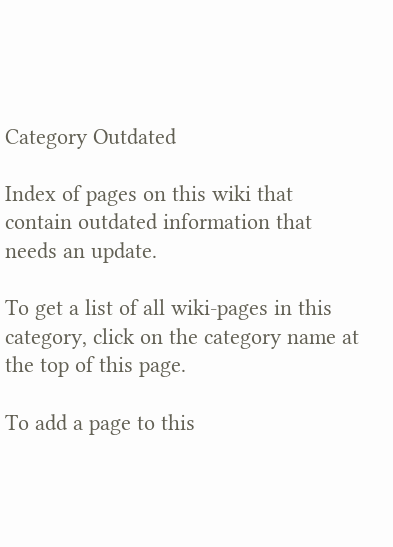Category Outdated

Index of pages on this wiki that contain outdated information that needs an update.

To get a list of all wiki-pages in this category, click on the category name at the top of this page.

To add a page to this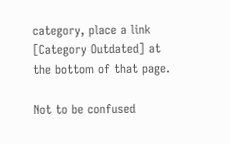category, place a link [Category Outdated] at the bottom of that page.

Not to be confused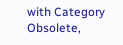with Category Obsolete,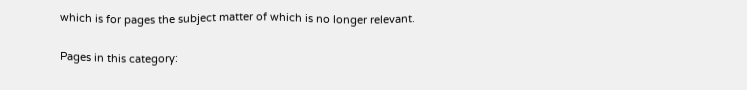which is for pages the subject matter of which is no longer relevant.

Pages in this category: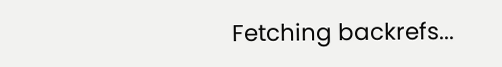Fetching backrefs...